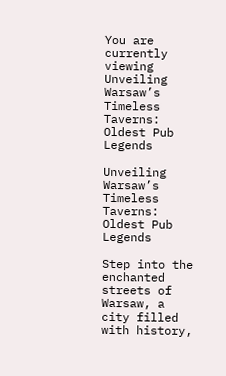You are currently viewing Unveiling Warsaw’s Timeless Taverns: Oldest Pub Legends

Unveiling Warsaw’s Timeless Taverns: Oldest Pub Legends

Step into the enchanted streets of Warsaw, a city filled with history,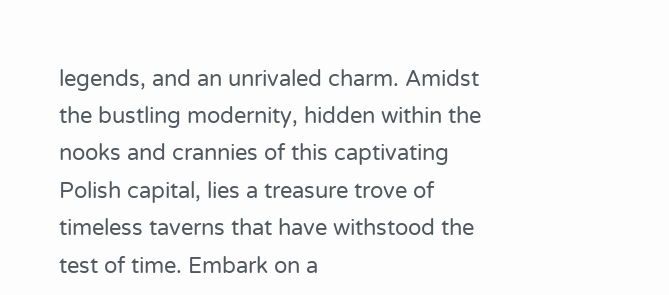legends, and an unrivaled charm. Amidst the bustling modernity, hidden within the nooks and crannies of this captivating Polish capital, lies a treasure trove of timeless taverns that have withstood the test of time. Embark on a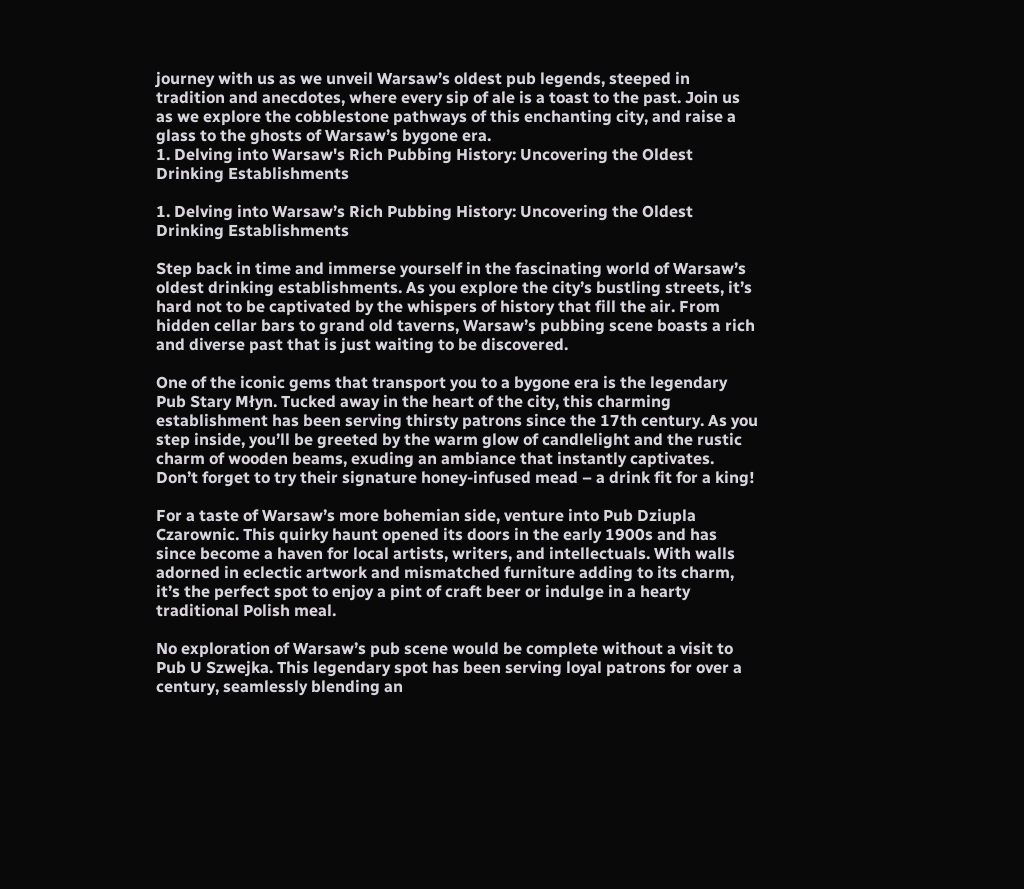journey with us as we unveil Warsaw’s oldest pub legends, steeped in tradition and anecdotes, where every sip of ale is a toast to the past. Join us as we explore the cobblestone pathways of this enchanting city, and raise a glass to the ghosts of Warsaw’s bygone era.
1. Delving into Warsaw's Rich Pubbing History: Uncovering the Oldest Drinking Establishments

1. Delving into Warsaw’s Rich Pubbing History: Uncovering the Oldest Drinking Establishments

Step back in time and immerse yourself in the fascinating world of Warsaw’s oldest drinking establishments. As you explore the city’s bustling streets, it’s hard not to be captivated by the whispers of history that fill the air. From hidden cellar bars to grand old taverns, Warsaw’s pubbing scene boasts a rich and diverse past that is just waiting to be discovered.

One of the iconic gems that transport you to a bygone era is the legendary Pub Stary Młyn. Tucked away in the heart of the city, this charming establishment has been serving thirsty patrons since the 17th century. As you step inside, you’ll be greeted by the warm glow of candlelight and the rustic charm of wooden beams, exuding an ambiance that instantly captivates. Don’t forget to try their signature honey-infused mead – a drink fit for a king!

For a taste of Warsaw’s more bohemian side, venture into Pub Dziupla Czarownic. This quirky haunt opened its doors in the early 1900s and has since become a haven for local artists, writers, and intellectuals. With walls adorned in eclectic artwork and mismatched furniture adding to its charm, it’s the perfect spot to enjoy a pint of craft beer or indulge in a hearty traditional Polish meal.

No exploration of Warsaw’s pub scene would be complete without a visit to Pub U Szwejka. This legendary spot has been serving loyal patrons for over a century, seamlessly blending an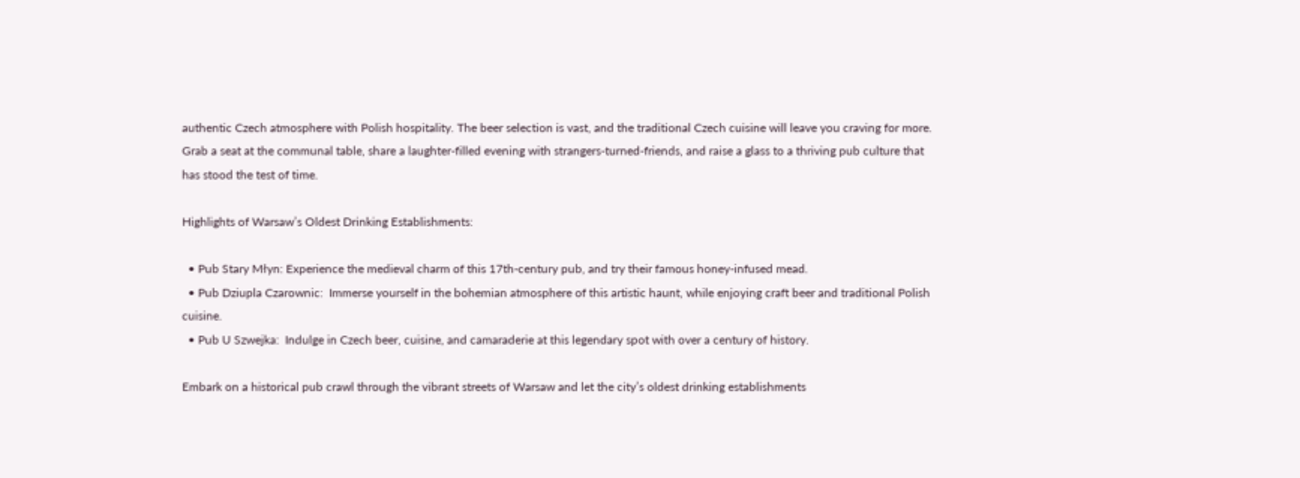authentic Czech atmosphere with Polish hospitality. The beer selection is vast, and the traditional Czech cuisine will leave you craving for more. Grab a seat at the communal table, share a laughter-filled evening with strangers-turned-friends, and raise a glass to a thriving pub culture that has stood the test of time.

Highlights of Warsaw’s Oldest Drinking Establishments:

  • Pub Stary Młyn: Experience the medieval charm of this 17th-century pub, and try their famous honey-infused mead.
  • Pub Dziupla Czarownic:  Immerse yourself in the bohemian atmosphere of this artistic haunt, while enjoying craft beer and traditional Polish cuisine.
  • Pub U Szwejka:  Indulge in Czech beer, cuisine, and camaraderie at this legendary spot with over a century of history.

Embark on a historical pub crawl through the vibrant streets of Warsaw and let the city’s oldest drinking establishments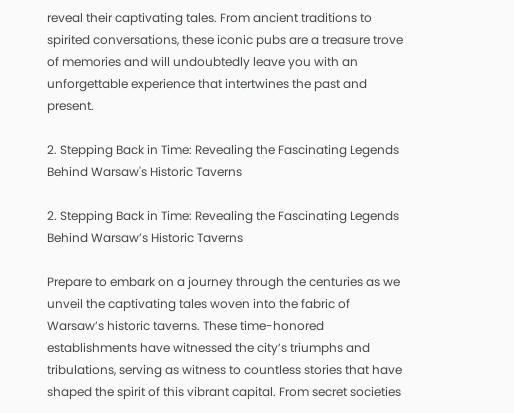reveal their captivating tales. From ancient traditions to spirited conversations, these iconic pubs are a treasure trove of memories and will undoubtedly leave you with an unforgettable experience that intertwines the past and present.

2. Stepping Back in Time: Revealing the Fascinating Legends Behind Warsaw's Historic Taverns

2. Stepping Back in Time: Revealing the Fascinating Legends Behind Warsaw’s Historic Taverns

Prepare to embark on a journey through the centuries as we unveil the captivating tales woven into the fabric of Warsaw’s historic taverns. These time-honored establishments have witnessed the city’s triumphs and tribulations, serving as witness to countless stories that have shaped the spirit of this vibrant capital. From secret societies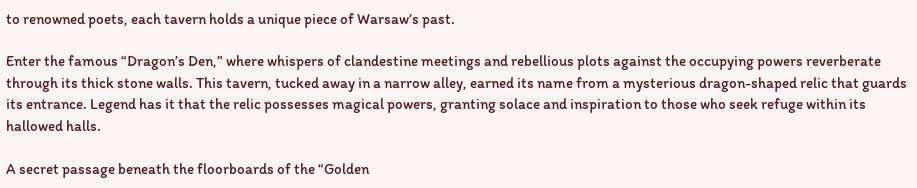to renowned poets, each tavern holds a unique piece of Warsaw’s past.

Enter the famous “Dragon’s Den,” where whispers of clandestine meetings and rebellious plots against the occupying powers reverberate through its thick stone walls. This tavern, tucked away in a narrow alley, earned its name from a mysterious dragon-shaped relic that guards its entrance. Legend has it that the relic possesses magical powers, granting solace and inspiration to those who seek refuge within its hallowed halls.

A secret passage beneath the floorboards of the “Golden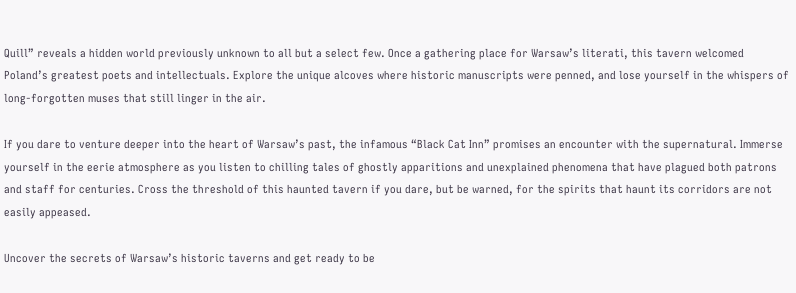Quill” reveals a hidden world previously unknown to all but a select few. Once a gathering place for Warsaw’s literati, this tavern welcomed Poland’s greatest poets and intellectuals. Explore the unique alcoves where historic manuscripts were penned, and lose yourself in the whispers of long-forgotten muses that still linger in the air.

If you dare to venture deeper into the heart of Warsaw’s past, the infamous “Black Cat Inn” promises an encounter with the supernatural. Immerse yourself in the eerie atmosphere as you listen to chilling tales of ghostly apparitions and unexplained phenomena that have plagued both patrons and staff for centuries. Cross the threshold of this haunted tavern if you dare, but be warned, for the spirits that haunt its corridors are not easily appeased.

Uncover the secrets of Warsaw’s historic taverns and get ready to be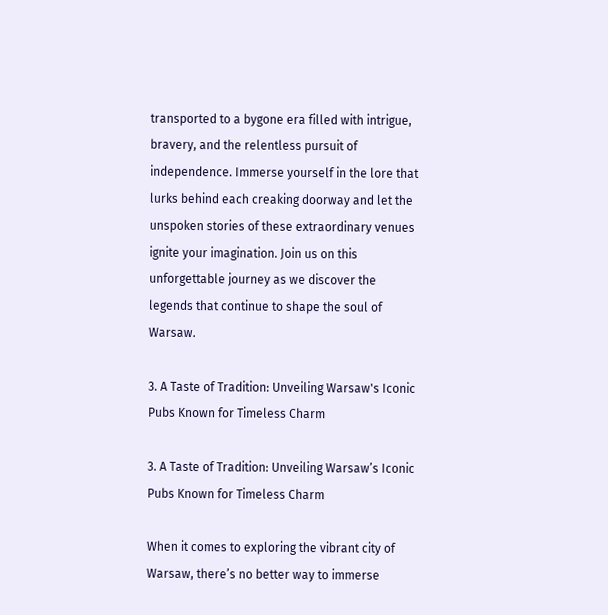transported to a bygone era filled with intrigue, bravery, and the relentless pursuit of independence. Immerse yourself in the lore that lurks behind each creaking doorway and let the unspoken stories of these extraordinary venues ignite your imagination. Join us on this unforgettable journey as we discover the legends that continue to shape the soul of Warsaw.

3. A Taste of Tradition: Unveiling Warsaw's Iconic Pubs Known for Timeless Charm

3. A Taste of Tradition: Unveiling Warsaw’s Iconic Pubs Known for Timeless Charm

When it comes to exploring the vibrant city of Warsaw, there’s no better way to immerse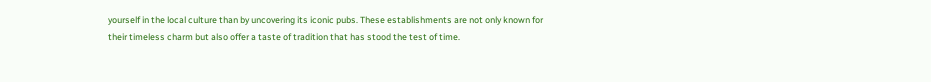yourself in the local culture than by uncovering its iconic pubs. These establishments are not only known for their timeless charm but also offer a taste of tradition that has stood the test of time.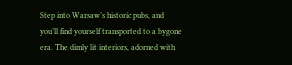Step into Warsaw’s historic pubs, and you’ll find yourself transported to a bygone era. The dimly lit interiors, adorned with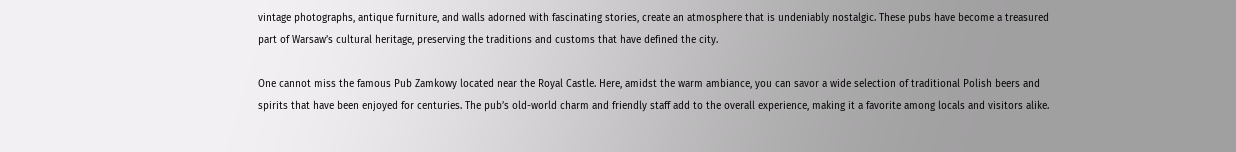vintage photographs, antique furniture, and walls adorned with fascinating stories, create an atmosphere that is undeniably nostalgic. These pubs have become a treasured part of Warsaw’s cultural heritage, preserving the traditions and customs that have defined the city.

One cannot miss the famous Pub Zamkowy located near the Royal Castle. Here, amidst the warm ambiance, you can savor a wide selection of traditional Polish beers and spirits that have been enjoyed for centuries. The pub’s old-world charm and friendly staff add to the overall experience, making it a favorite among locals and visitors alike.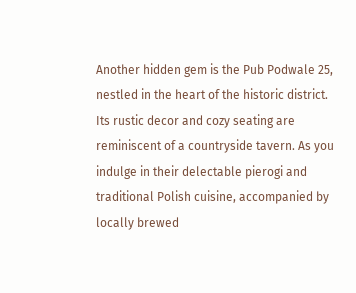Another hidden gem is the Pub Podwale 25, nestled in the heart of the historic district. Its rustic decor and cozy seating are reminiscent of a countryside tavern. As you indulge in their delectable pierogi and traditional Polish cuisine, accompanied by locally brewed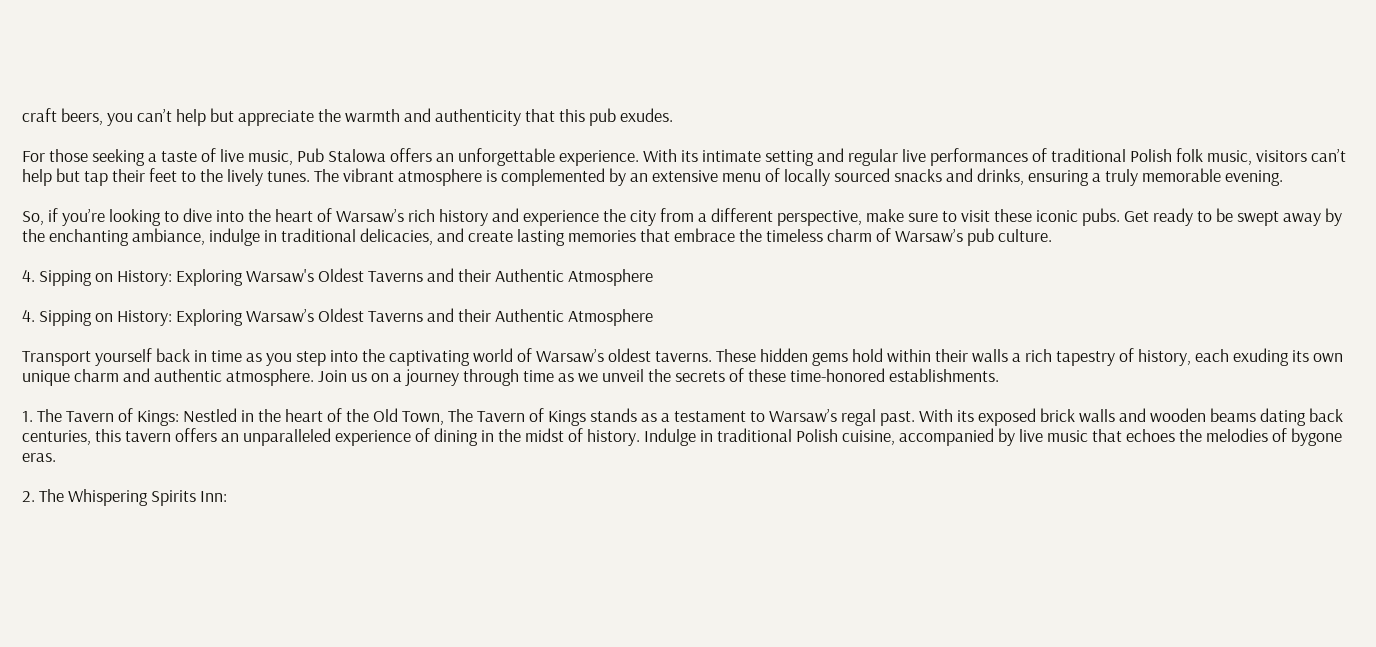craft beers, you can’t help but appreciate the warmth and authenticity that this pub exudes.

For those seeking a taste of live music, Pub Stalowa offers an unforgettable experience. With its intimate setting and regular live performances of traditional Polish folk music, visitors can’t help but tap their feet to the lively tunes. The vibrant atmosphere is complemented by an extensive menu of locally sourced snacks and drinks, ensuring a truly memorable evening.

So, if you’re looking to dive into the heart of Warsaw’s rich history and experience the city from a different perspective, make sure to visit these iconic pubs. Get ready to be swept away by the enchanting ambiance, indulge in traditional delicacies, and create lasting memories that embrace the timeless charm of Warsaw’s pub culture.

4. Sipping on History: Exploring Warsaw's Oldest Taverns and their Authentic Atmosphere

4. Sipping on History: Exploring Warsaw’s Oldest Taverns and their Authentic Atmosphere

Transport yourself back in time as you step into the captivating world of Warsaw’s oldest taverns. These hidden gems hold within their walls a rich tapestry of history, each exuding its own unique charm and authentic atmosphere. Join us on a journey through time as we unveil the secrets of these time-honored establishments.

1. The Tavern of Kings: Nestled in the heart of the Old Town, The Tavern of Kings stands as a testament to Warsaw’s regal past. With its exposed brick walls and wooden beams dating back centuries, this tavern offers an unparalleled experience of dining in the midst of history. Indulge in traditional Polish cuisine, accompanied by live music that echoes the melodies of bygone eras.

2. The Whispering Spirits Inn: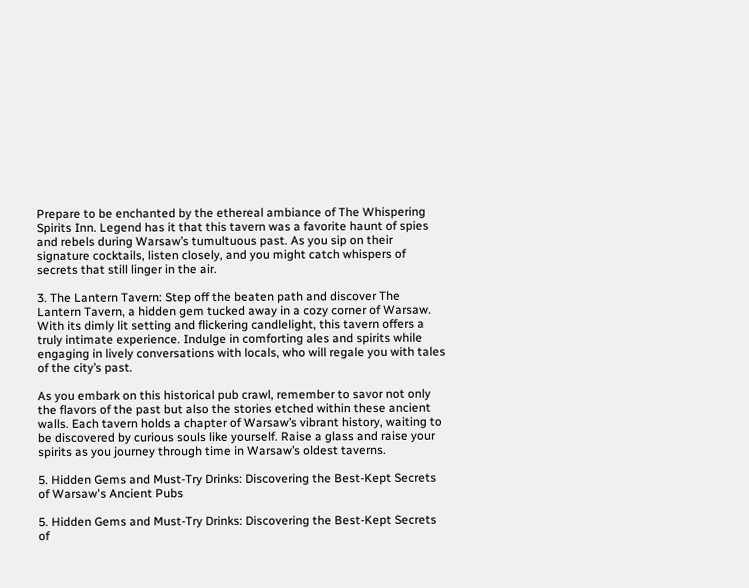Prepare to be enchanted by the ethereal ambiance of The Whispering Spirits Inn. Legend has it that this tavern was a favorite haunt of spies and rebels during Warsaw’s tumultuous past. As you sip on their signature cocktails, listen closely, and you might catch whispers of secrets that still linger in the air.

3. The Lantern Tavern: Step off the beaten path and discover The Lantern Tavern, a hidden gem tucked away in a cozy corner of Warsaw. With its dimly lit setting and flickering candlelight, this tavern offers a truly intimate experience. Indulge in comforting ales and spirits while engaging in lively conversations with locals, who will regale you with tales of the city’s past.

As you embark on this historical pub crawl, remember to savor not only the flavors of the past but also the stories etched within these ancient walls. Each tavern holds a chapter of Warsaw’s vibrant history, waiting to be discovered by curious souls like yourself. Raise a glass and raise your spirits as you journey through time in Warsaw’s oldest taverns.

5. Hidden Gems and Must-Try Drinks: Discovering the Best-Kept Secrets of Warsaw's Ancient Pubs

5. Hidden Gems and Must-Try Drinks: Discovering the Best-Kept Secrets of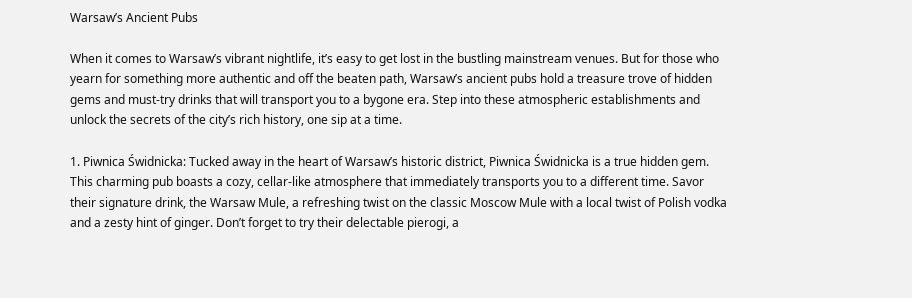Warsaw’s Ancient Pubs

When it comes to Warsaw’s vibrant nightlife, it’s easy to get lost in the bustling mainstream venues. But for those who yearn for something more authentic and off the beaten path, Warsaw’s ancient pubs hold a treasure trove of hidden gems and must-try drinks that will transport you to a bygone era. Step into these atmospheric establishments and unlock the secrets of the city’s rich history, one sip at a time.

1. Piwnica Świdnicka: Tucked away in the heart of Warsaw’s historic district, Piwnica Świdnicka is a true hidden gem. This charming pub boasts a cozy, cellar-like atmosphere that immediately transports you to a different time. Savor their signature drink, the Warsaw Mule, a refreshing twist on the classic Moscow Mule with a local twist of Polish vodka and a zesty hint of ginger. Don’t forget to try their delectable pierogi, a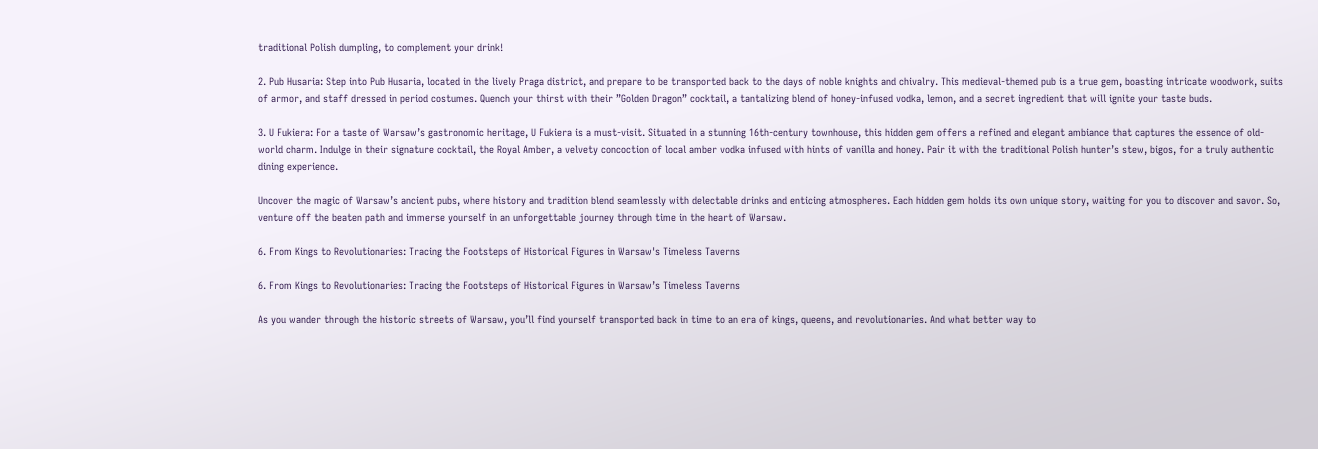traditional Polish dumpling, to complement your drink!

2. Pub Husaria: Step into Pub Husaria, located in the lively Praga district, and prepare to be transported back to the days of noble knights and chivalry. This medieval-themed pub is a true gem, boasting intricate woodwork, suits of armor, and staff dressed in period costumes. Quench your thirst with their ”Golden Dragon” cocktail, a tantalizing blend of honey-infused vodka, lemon, and a secret ingredient that will ignite your taste buds.

3. U Fukiera: For a taste of Warsaw’s gastronomic heritage, U Fukiera is a must-visit. Situated in a stunning 16th-century townhouse, this hidden gem offers a refined and elegant ambiance that captures the essence of old-world charm. Indulge in their signature cocktail, the Royal Amber, a velvety concoction of local amber vodka infused with hints of vanilla and honey. Pair it with the traditional Polish hunter’s stew, bigos, for a truly authentic dining experience.

Uncover the magic of Warsaw’s ancient pubs, where history and tradition blend seamlessly with delectable drinks and enticing atmospheres. Each hidden gem holds its own unique story, waiting for you to discover and savor. So, venture off the beaten path and immerse yourself in an unforgettable journey through time in the heart of Warsaw.

6. From Kings to Revolutionaries: Tracing the Footsteps of Historical Figures in Warsaw's Timeless Taverns

6. From Kings to Revolutionaries: Tracing the Footsteps of Historical Figures in Warsaw’s Timeless Taverns

As you wander through the historic streets of Warsaw, you’ll find yourself transported back in time to an era of kings, queens, and revolutionaries. And what better way to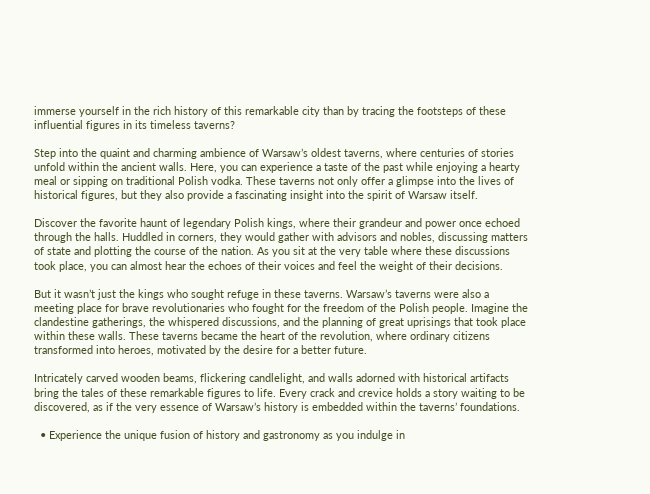immerse yourself in the rich history of this remarkable city than by tracing the footsteps of these influential figures in its timeless taverns?

Step into the quaint and charming ambience of Warsaw’s oldest taverns, where centuries of stories unfold within the ancient walls. Here, you can experience a taste of the past while enjoying a hearty meal or sipping on traditional Polish vodka. These taverns not only offer a glimpse into the lives of historical figures, but they also provide a fascinating insight into the spirit of Warsaw itself.

Discover the favorite haunt of legendary Polish kings, where their grandeur and power once echoed through the halls. Huddled in corners, they would gather with advisors and nobles, discussing matters of state and plotting the course of the nation. As you sit at the very table where these discussions took place, you can almost hear the echoes of their voices and feel the weight of their decisions.

But it wasn’t just the kings who sought refuge in these taverns. Warsaw’s taverns were also a meeting place for brave revolutionaries who fought for the freedom of the Polish people. Imagine the clandestine gatherings, the whispered discussions, and the planning of great uprisings that took place within these walls. These taverns became the heart of the revolution, where ordinary citizens transformed into heroes, motivated by the desire for a better future.

Intricately carved wooden beams, flickering candlelight, and walls adorned with historical artifacts bring the tales of these remarkable figures to life. Every crack and crevice holds a story waiting to be discovered, as if the very essence of Warsaw’s history is embedded within the taverns’ foundations.

  • Experience the unique fusion of history and gastronomy as you indulge in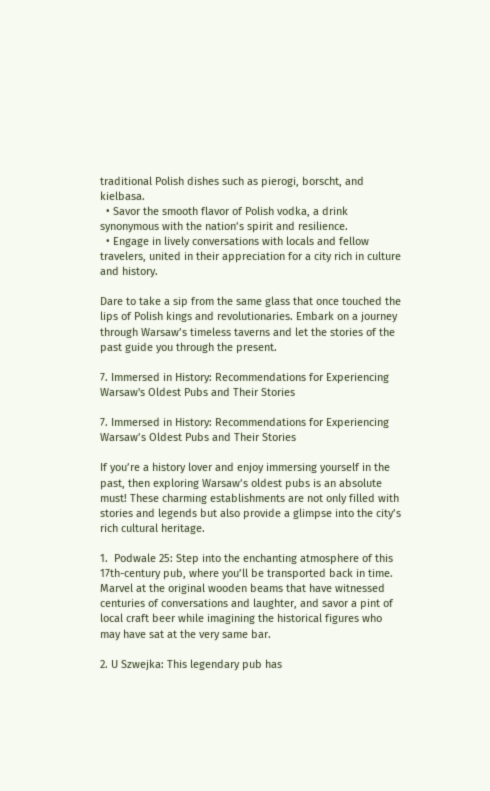traditional Polish dishes such as pierogi, borscht, and kielbasa.
  • Savor the smooth flavor of Polish vodka, a drink synonymous with the nation’s spirit and resilience.
  • Engage in lively conversations with locals and fellow travelers, united in their appreciation for a city rich in culture and history.

Dare to take a sip from the same glass that once touched the lips of Polish kings and revolutionaries. Embark on a journey through Warsaw’s timeless taverns and let the stories of the past guide you through the present.

7. Immersed in History: Recommendations for Experiencing Warsaw's Oldest Pubs and Their Stories

7. Immersed in History: Recommendations for Experiencing Warsaw’s Oldest Pubs and Their Stories

If you’re a history lover and enjoy immersing yourself in the past, then exploring Warsaw’s oldest pubs is an absolute must! These charming establishments are not only filled with stories and legends but also provide a glimpse into the city’s rich cultural heritage.

1.  Podwale 25: Step into the enchanting atmosphere of this 17th-century pub, where you’ll be transported back in time. Marvel at the original wooden beams that have witnessed centuries of conversations and laughter, and savor a pint of local craft beer while imagining the historical figures who may have sat at the very same bar.

2. U Szwejka: This legendary pub has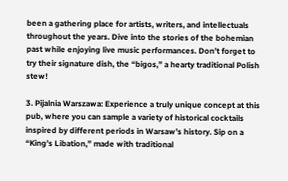been a gathering place for artists, writers, and intellectuals throughout the years. Dive into the stories of the bohemian past while enjoying live music performances. Don’t forget to try their signature dish, the “bigos,” a hearty traditional Polish stew!

3. Pijalnia Warszawa: Experience a truly unique concept at this pub, where you can sample a variety of historical cocktails inspired by different periods in Warsaw’s history. Sip on a “King’s Libation,” made with traditional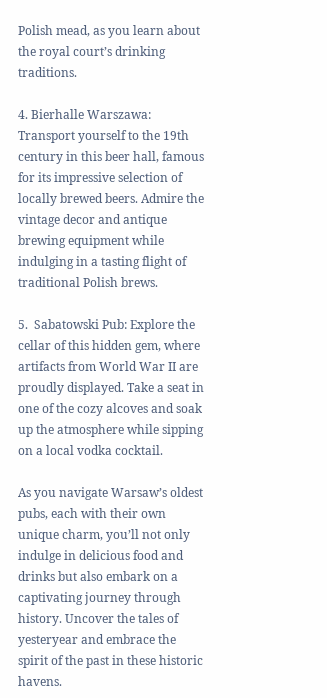Polish mead, as you learn about the royal court’s drinking traditions.

4. Bierhalle Warszawa: Transport yourself to the 19th century in this beer hall, famous for its impressive selection of locally brewed beers. Admire the vintage decor and antique brewing equipment while indulging in a tasting flight of traditional Polish brews.

5.  Sabatowski Pub: Explore the cellar of this hidden gem, where artifacts from World War II are proudly displayed. Take a seat in one of the cozy alcoves and soak up the atmosphere while sipping on a local vodka cocktail.

As you navigate Warsaw’s oldest pubs, each with their own unique charm, you’ll not only indulge in delicious food and drinks but also embark on a captivating journey through history. Uncover the tales of yesteryear and embrace the spirit of the past in these historic havens.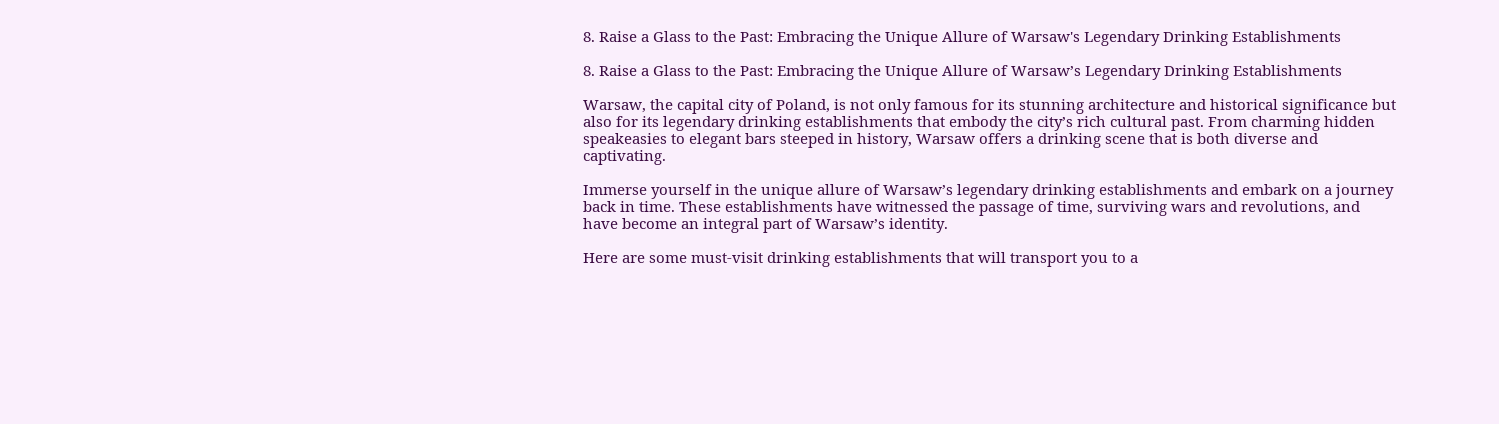8. Raise a Glass to the Past: Embracing the Unique Allure of Warsaw's Legendary Drinking Establishments

8. Raise a Glass to the Past: Embracing the Unique Allure of Warsaw’s Legendary Drinking Establishments

Warsaw, the capital city of Poland, is not only famous for its stunning architecture and historical significance but also for its legendary drinking establishments that embody the city’s rich cultural past. From charming hidden speakeasies to elegant bars steeped in history, Warsaw offers a drinking scene that is both diverse and captivating.

Immerse yourself in the unique allure of Warsaw’s legendary drinking establishments and embark on a journey back in time. These establishments have witnessed the passage of time, surviving wars and revolutions, and have become an integral part of Warsaw’s identity.

Here are some must-visit drinking establishments that will transport you to a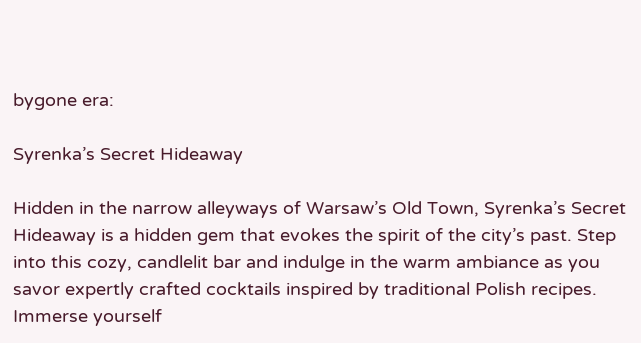bygone era:

Syrenka’s Secret Hideaway

Hidden in the narrow alleyways of Warsaw’s Old Town, Syrenka’s Secret Hideaway is a hidden gem that evokes the spirit of the city’s past. Step into this cozy, candlelit bar and indulge in the warm ambiance as you savor expertly crafted cocktails inspired by traditional Polish recipes. Immerse yourself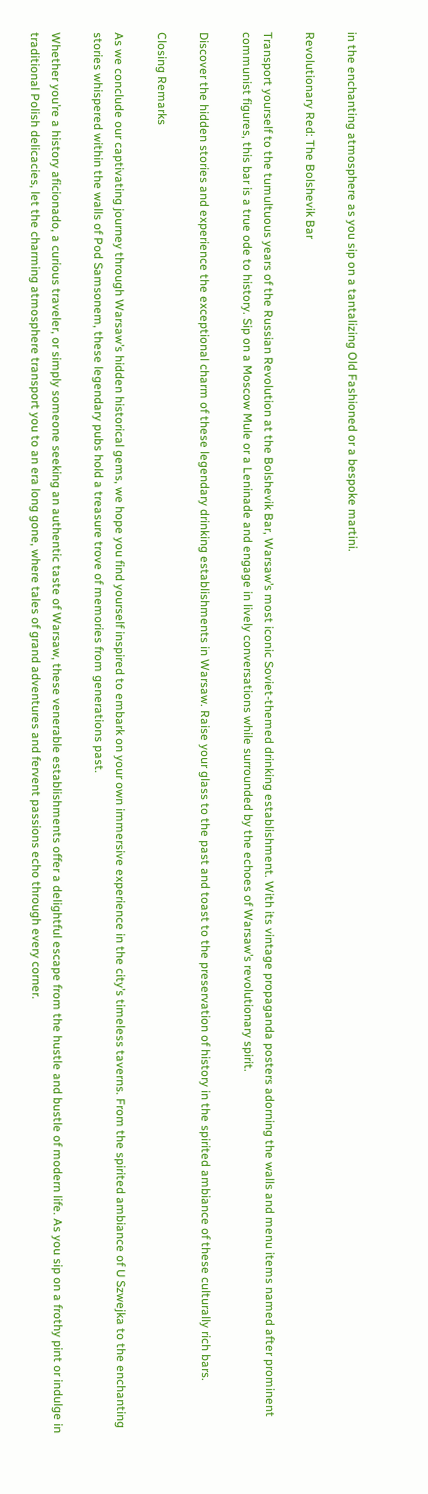in the enchanting atmosphere as you sip on a tantalizing Old Fashioned or a bespoke martini.

Revolutionary Red: The Bolshevik Bar

Transport yourself to the tumultuous years of the Russian Revolution at the Bolshevik Bar, Warsaw’s most iconic Soviet-themed drinking establishment. With its vintage propaganda posters adorning the walls and menu items named after prominent communist figures, this bar is a true ode to history. Sip on a Moscow Mule or a Leninade and engage in lively conversations while surrounded by the echoes of Warsaw’s revolutionary spirit.

Discover the hidden stories and experience the exceptional charm of these legendary drinking establishments in Warsaw. Raise your glass to the past and toast to the preservation of history in the spirited ambiance of these culturally rich bars.

Closing Remarks

As we conclude our captivating journey through Warsaw’s hidden historical gems, we hope you find yourself inspired to embark on your own immersive experience in the city’s timeless taverns. From the spirited ambiance of U Szwejka to the enchanting stories whispered within the walls of Pod Samsonem, these legendary pubs hold a treasure trove of memories from generations past.

Whether you’re a history aficionado, a curious traveler, or simply someone seeking an authentic taste of Warsaw, these venerable establishments offer a delightful escape from the hustle and bustle of modern life. As you sip on a frothy pint or indulge in traditional Polish delicacies, let the charming atmosphere transport you to an era long gone, where tales of grand adventures and fervent passions echo through every corner.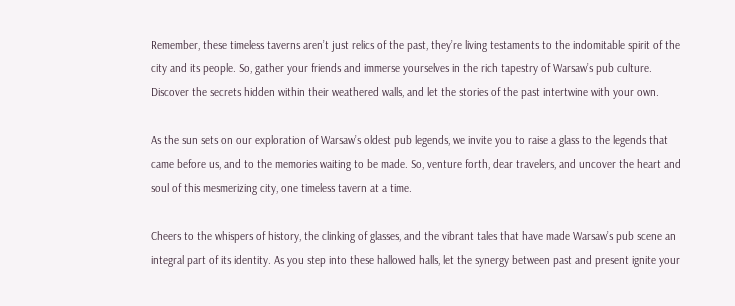Remember, these timeless taverns aren’t just relics of the past, they’re living testaments to the indomitable spirit of the city and its people. So, gather your friends and immerse yourselves in the rich tapestry of Warsaw’s pub culture. Discover the secrets hidden within their weathered walls, and let the stories of the past intertwine with your own.

As the sun sets on our exploration of Warsaw’s oldest pub legends, we invite you to raise a glass to the legends that came before us, and to the memories waiting to be made. So, venture forth, dear travelers, and uncover the heart and soul of this mesmerizing city, one timeless tavern at a time.

Cheers to the whispers of history, the clinking of glasses, and the vibrant tales that have made Warsaw’s pub scene an integral part of its identity. As you step into these hallowed halls, let the synergy between past and present ignite your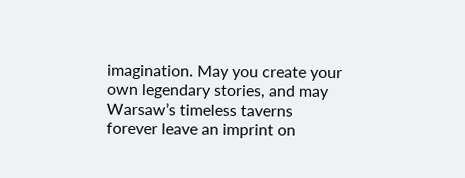imagination. May you create your own legendary stories, and may Warsaw’s timeless taverns forever leave an imprint on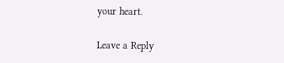your heart.

Leave a Reply